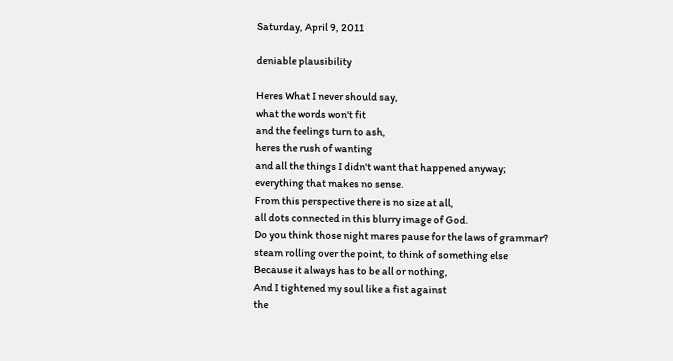Saturday, April 9, 2011

deniable plausibility

Heres What I never should say,
what the words won't fit
and the feelings turn to ash,
heres the rush of wanting
and all the things I didn't want that happened anyway;
everything that makes no sense.
From this perspective there is no size at all,
all dots connected in this blurry image of God.
Do you think those night mares pause for the laws of grammar?
steam rolling over the point, to think of something else
Because it always has to be all or nothing,
And I tightened my soul like a fist against
the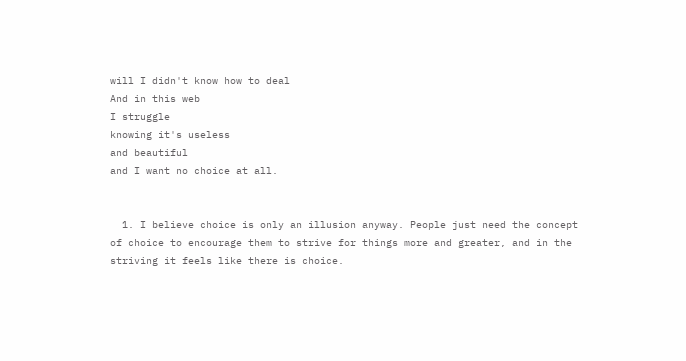will I didn't know how to deal
And in this web
I struggle
knowing it's useless
and beautiful
and I want no choice at all.


  1. I believe choice is only an illusion anyway. People just need the concept of choice to encourage them to strive for things more and greater, and in the striving it feels like there is choice.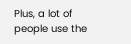Plus, a lot of people use the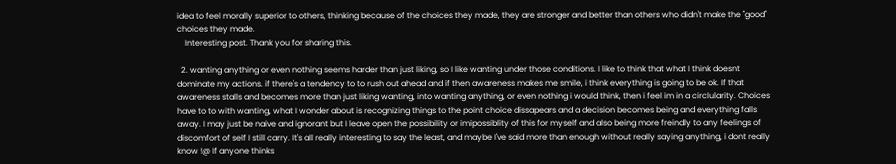idea to feel morally superior to others, thinking because of the choices they made, they are stronger and better than others who didn't make the "good" choices they made.
    Interesting post. Thank you for sharing this.

  2. wanting anything or even nothing seems harder than just liking, so I like wanting under those conditions. I like to think that what I think doesnt dominate my actions. if there's a tendency to to rush out ahead and if then awareness makes me smile, i think everything is going to be ok. If that awareness stalls and becomes more than just liking wanting, into wanting anything, or even nothing i would think, then i feel im in a circlularity. Choices have to to with wanting, what I wonder about is recognizing things to the point choice dissapears and a decision becomes being and everything falls away. I may just be naive and ignorant but I leave open the possibility or imipossiblity of this for myself and also being more freindly to any feelings of discomfort of self I still carry. It's all really interesting to say the least, and maybe I've said more than enough without really saying anything, i dont really know !@ If anyone thinks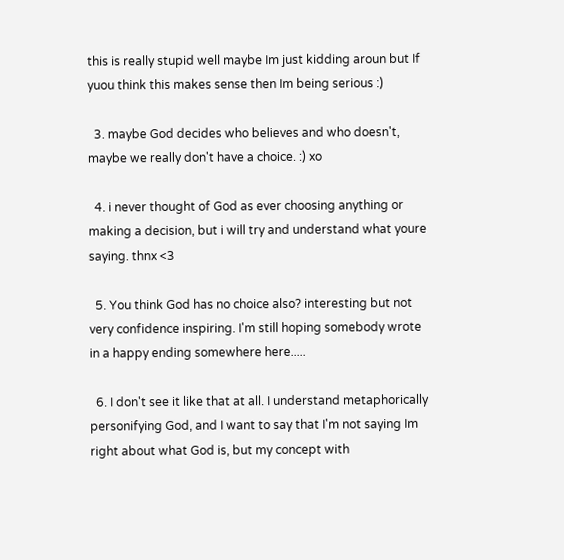this is really stupid well maybe Im just kidding aroun but If yuou think this makes sense then Im being serious :)

  3. maybe God decides who believes and who doesn't, maybe we really don't have a choice. :) xo

  4. i never thought of God as ever choosing anything or making a decision, but i will try and understand what youre saying. thnx <3

  5. You think God has no choice also? interesting but not very confidence inspiring. I'm still hoping somebody wrote in a happy ending somewhere here.....

  6. I don't see it like that at all. I understand metaphorically personifying God, and I want to say that I'm not saying Im right about what God is, but my concept with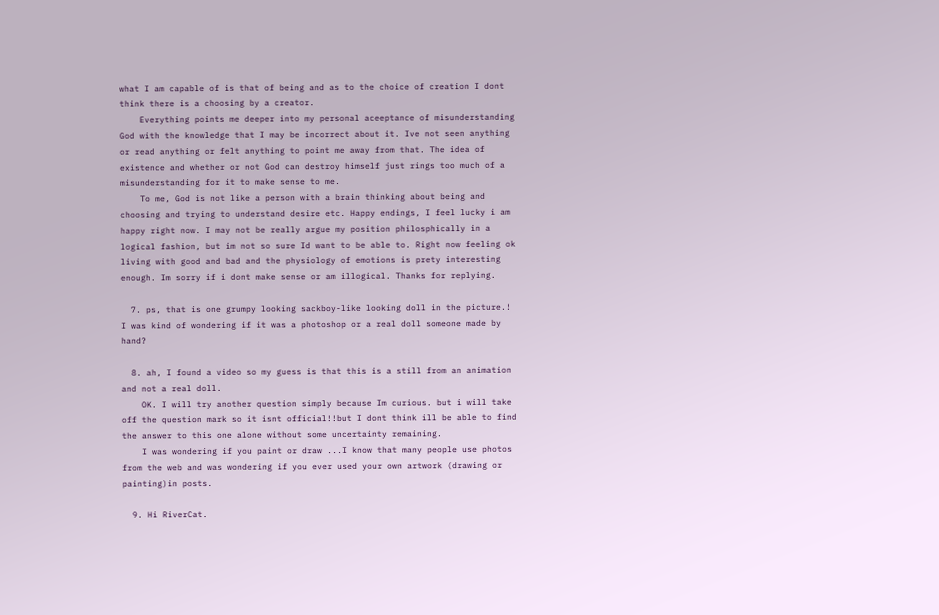what I am capable of is that of being and as to the choice of creation I dont think there is a choosing by a creator.
    Everything points me deeper into my personal aceeptance of misunderstanding God with the knowledge that I may be incorrect about it. Ive not seen anything or read anything or felt anything to point me away from that. The idea of existence and whether or not God can destroy himself just rings too much of a misunderstanding for it to make sense to me.
    To me, God is not like a person with a brain thinking about being and choosing and trying to understand desire etc. Happy endings, I feel lucky i am happy right now. I may not be really argue my position philosphically in a logical fashion, but im not so sure Id want to be able to. Right now feeling ok living with good and bad and the physiology of emotions is prety interesting enough. Im sorry if i dont make sense or am illogical. Thanks for replying.

  7. ps, that is one grumpy looking sackboy-like looking doll in the picture.! I was kind of wondering if it was a photoshop or a real doll someone made by hand?

  8. ah, I found a video so my guess is that this is a still from an animation and not a real doll.
    OK. I will try another question simply because Im curious. but i will take off the question mark so it isnt official!!but I dont think ill be able to find the answer to this one alone without some uncertainty remaining.
    I was wondering if you paint or draw ...I know that many people use photos from the web and was wondering if you ever used your own artwork (drawing or painting)in posts.

  9. Hi RiverCat.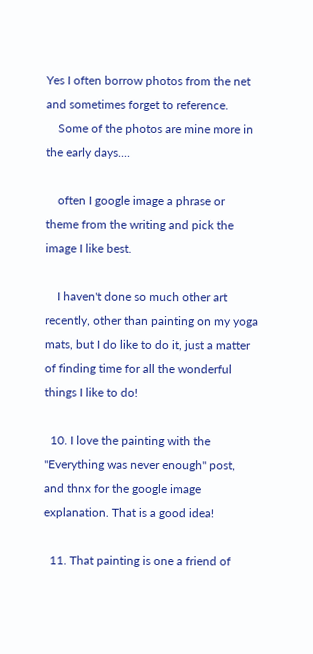Yes I often borrow photos from the net and sometimes forget to reference.
    Some of the photos are mine more in the early days....

    often I google image a phrase or theme from the writing and pick the image I like best.

    I haven't done so much other art recently, other than painting on my yoga mats, but I do like to do it, just a matter of finding time for all the wonderful things I like to do!

  10. I love the painting with the "Everything was never enough" post, and thnx for the google image explanation. That is a good idea!

  11. That painting is one a friend of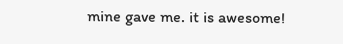mine gave me. it is awesome!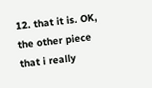12. that it is. OK, the other piece that i really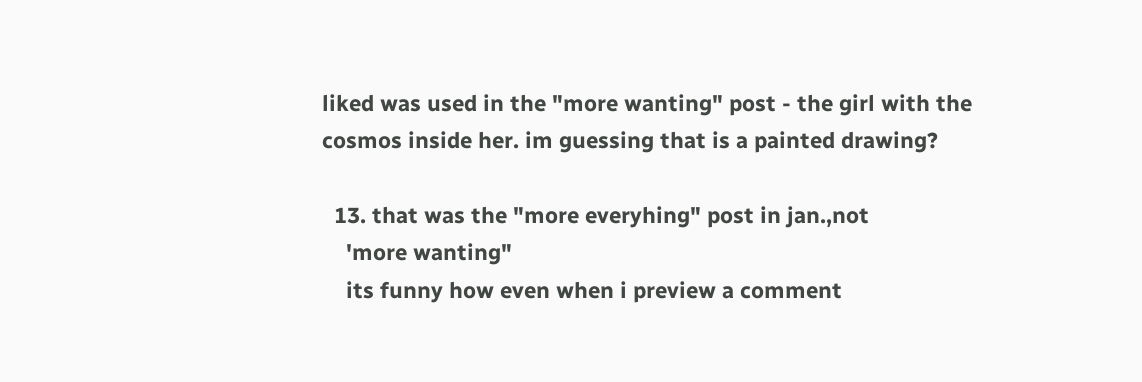liked was used in the "more wanting" post - the girl with the cosmos inside her. im guessing that is a painted drawing?

  13. that was the "more everyhing" post in jan.,not
    'more wanting"
    its funny how even when i preview a comment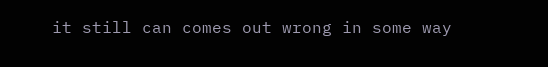it still can comes out wrong in some way